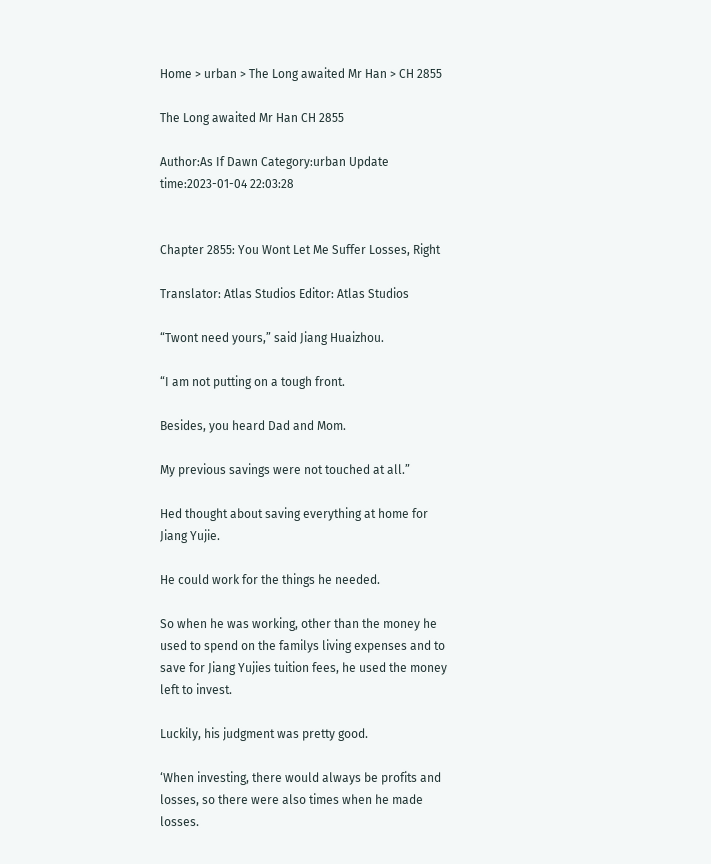Home > urban > The Long awaited Mr Han > CH 2855

The Long awaited Mr Han CH 2855

Author:As If Dawn Category:urban Update time:2023-01-04 22:03:28


Chapter 2855: You Wont Let Me Suffer Losses, Right

Translator: Atlas Studios Editor: Atlas Studios

“Twont need yours,” said Jiang Huaizhou.

“I am not putting on a tough front.

Besides, you heard Dad and Mom.

My previous savings were not touched at all.”

Hed thought about saving everything at home for Jiang Yujie.

He could work for the things he needed.

So when he was working, other than the money he used to spend on the familys living expenses and to save for Jiang Yujies tuition fees, he used the money left to invest.

Luckily, his judgment was pretty good.

‘When investing, there would always be profits and losses, so there were also times when he made losses.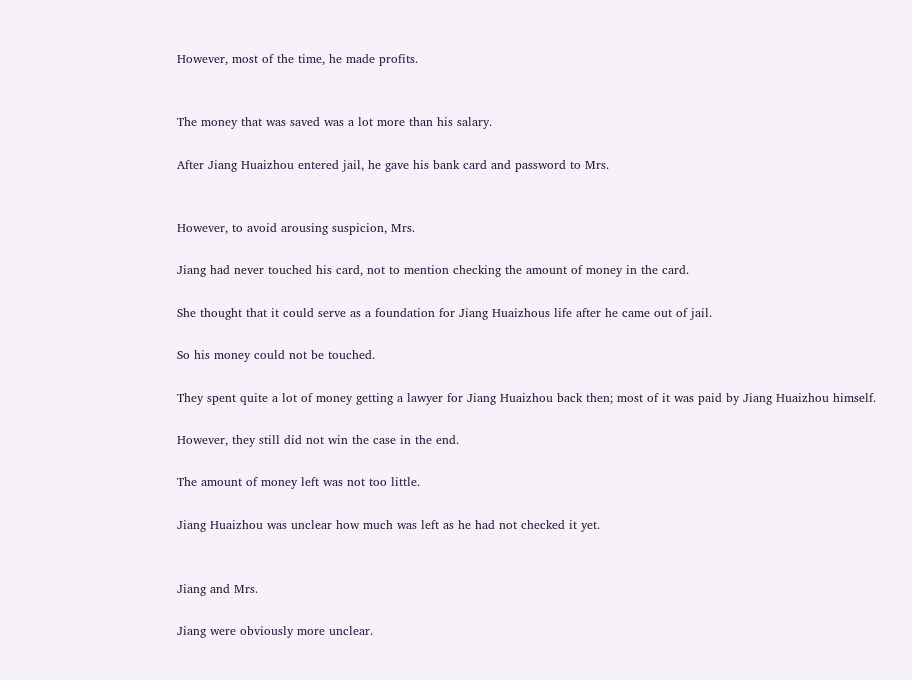However, most of the time, he made profits.


The money that was saved was a lot more than his salary.

After Jiang Huaizhou entered jail, he gave his bank card and password to Mrs.


However, to avoid arousing suspicion, Mrs.

Jiang had never touched his card, not to mention checking the amount of money in the card.

She thought that it could serve as a foundation for Jiang Huaizhous life after he came out of jail.

So his money could not be touched.

They spent quite a lot of money getting a lawyer for Jiang Huaizhou back then; most of it was paid by Jiang Huaizhou himself.

However, they still did not win the case in the end.

The amount of money left was not too little.

Jiang Huaizhou was unclear how much was left as he had not checked it yet.


Jiang and Mrs.

Jiang were obviously more unclear.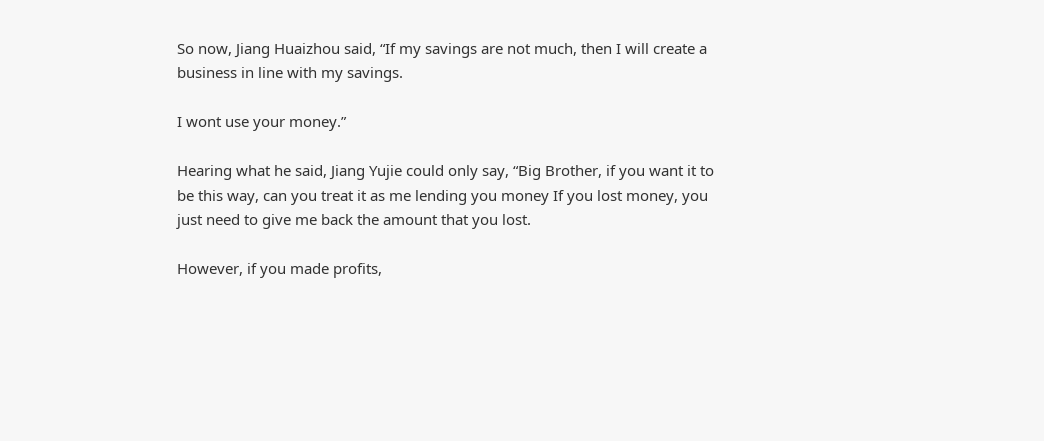So now, Jiang Huaizhou said, “If my savings are not much, then I will create a business in line with my savings.

I wont use your money.”

Hearing what he said, Jiang Yujie could only say, “Big Brother, if you want it to be this way, can you treat it as me lending you money If you lost money, you just need to give me back the amount that you lost.

However, if you made profits,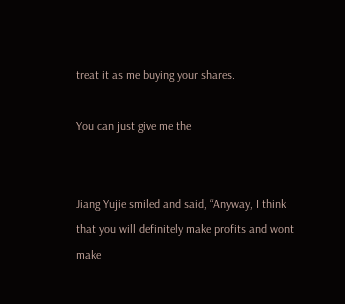treat it as me buying your shares.

You can just give me the


Jiang Yujie smiled and said, “Anyway, I think that you will definitely make profits and wont make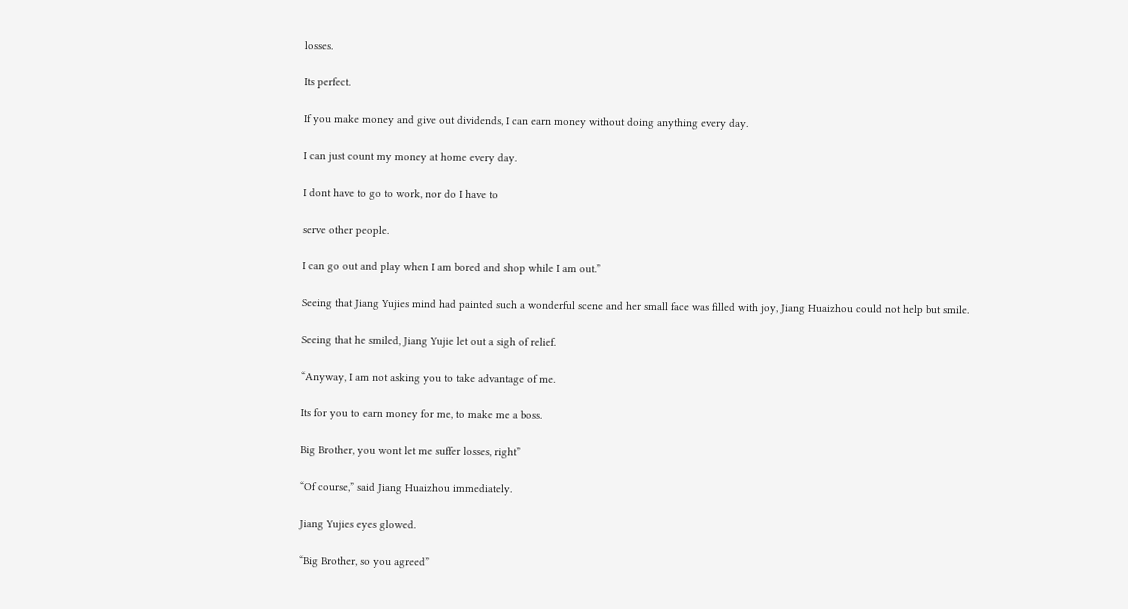losses.

Its perfect.

If you make money and give out dividends, I can earn money without doing anything every day.

I can just count my money at home every day.

I dont have to go to work, nor do I have to

serve other people.

I can go out and play when I am bored and shop while I am out.”

Seeing that Jiang Yujies mind had painted such a wonderful scene and her small face was filled with joy, Jiang Huaizhou could not help but smile.

Seeing that he smiled, Jiang Yujie let out a sigh of relief.

“Anyway, I am not asking you to take advantage of me.

Its for you to earn money for me, to make me a boss.

Big Brother, you wont let me suffer losses, right”

“Of course,” said Jiang Huaizhou immediately.

Jiang Yujies eyes glowed.

“Big Brother, so you agreed”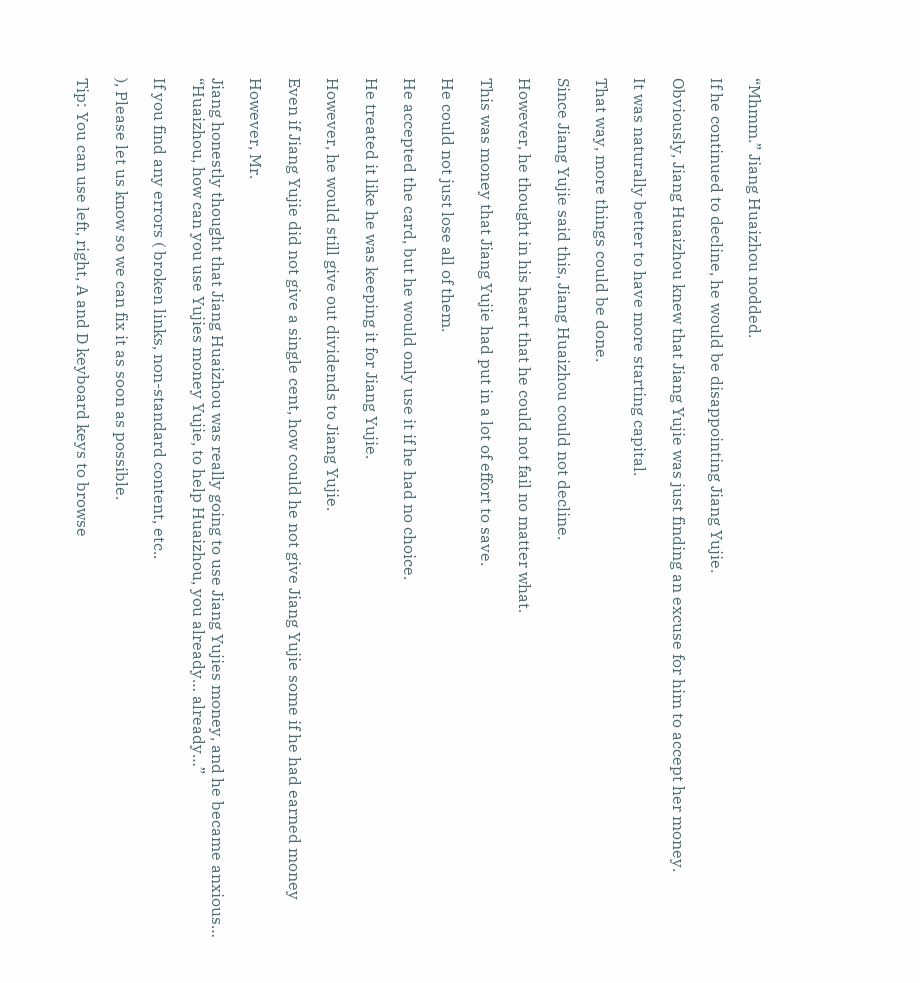“Mhmm.” Jiang Huaizhou nodded.

If he continued to decline, he would be disappointing Jiang Yujie.

Obviously, Jiang Huaizhou knew that Jiang Yujie was just finding an excuse for him to accept her money.

It was naturally better to have more starting capital.

That way, more things could be done.

Since Jiang Yujie said this, Jiang Huaizhou could not decline.

However, he thought in his heart that he could not fail no matter what.

This was money that Jiang Yujie had put in a lot of effort to save.

He could not just lose all of them.

He accepted the card, but he would only use it if he had no choice.

He treated it like he was keeping it for Jiang Yujie.

However, he would still give out dividends to Jiang Yujie.

Even if Jiang Yujie did not give a single cent, how could he not give Jiang Yujie some if he had earned money

However, Mr.

Jiang honestly thought that Jiang Huaizhou was really going to use Jiang Yujies money, and he became anxious… “Huaizhou, how can you use Yujies money Yujie, to help Huaizhou, you already… already…”

If you find any errors ( broken links, non-standard content, etc..

), Please let us know so we can fix it as soon as possible.

Tip: You can use left, right, A and D keyboard keys to browse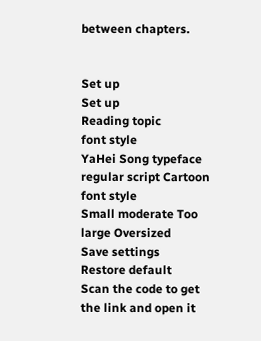between chapters.


Set up
Set up
Reading topic
font style
YaHei Song typeface regular script Cartoon
font style
Small moderate Too large Oversized
Save settings
Restore default
Scan the code to get the link and open it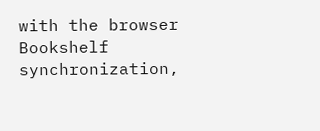with the browser
Bookshelf synchronization,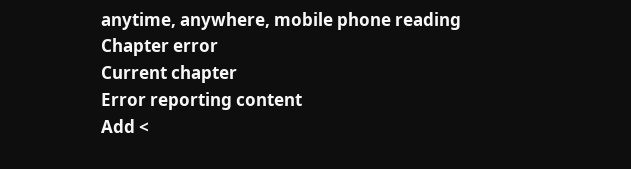anytime, anywhere, mobile phone reading
Chapter error
Current chapter
Error reporting content
Add <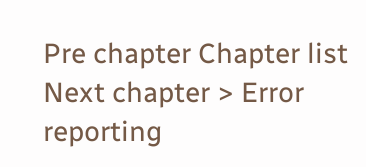Pre chapter Chapter list Next chapter > Error reporting